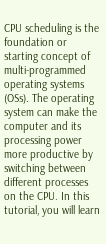CPU scheduling is the foundation or starting concept of multi-programmed operating systems (OSs). The operating system can make the computer and its processing power more productive by switching between different processes on the CPU. In this tutorial, you will learn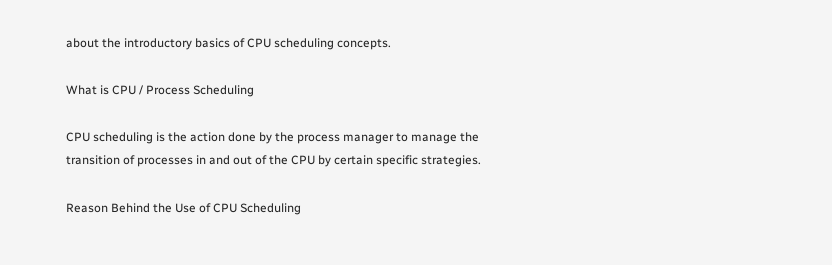about the introductory basics of CPU scheduling concepts.

What is CPU / Process Scheduling

CPU scheduling is the action done by the process manager to manage the transition of processes in and out of the CPU by certain specific strategies.

Reason Behind the Use of CPU Scheduling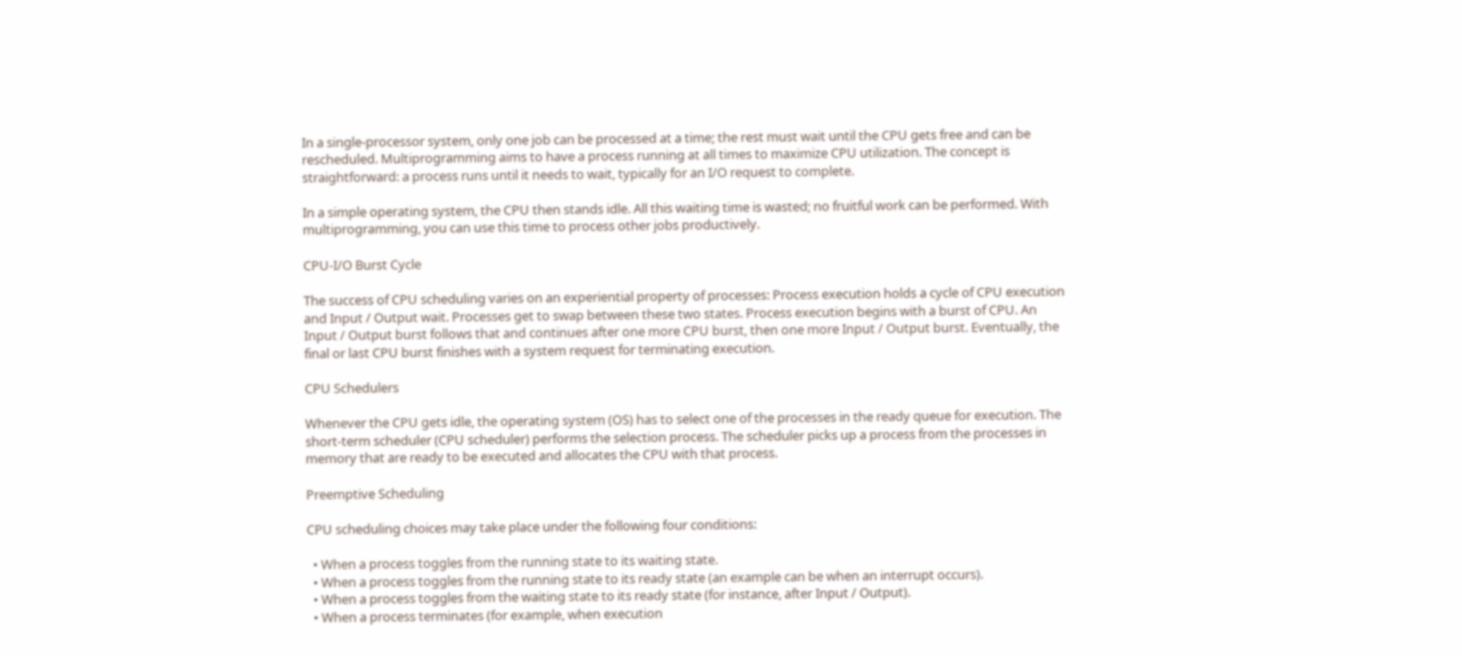In a single-processor system, only one job can be processed at a time; the rest must wait until the CPU gets free and can be rescheduled. Multiprogramming aims to have a process running at all times to maximize CPU utilization. The concept is straightforward: a process runs until it needs to wait, typically for an I/O request to complete.

In a simple operating system, the CPU then stands idle. All this waiting time is wasted; no fruitful work can be performed. With multiprogramming, you can use this time to process other jobs productively.

CPU-I/O Burst Cycle

The success of CPU scheduling varies on an experiential property of processes: Process execution holds a cycle of CPU execution and Input / Output wait. Processes get to swap between these two states. Process execution begins with a burst of CPU. An Input / Output burst follows that and continues after one more CPU burst, then one more Input / Output burst. Eventually, the final or last CPU burst finishes with a system request for terminating execution.

CPU Schedulers

Whenever the CPU gets idle, the operating system (OS) has to select one of the processes in the ready queue for execution. The short-term scheduler (CPU scheduler) performs the selection process. The scheduler picks up a process from the processes in memory that are ready to be executed and allocates the CPU with that process.

Preemptive Scheduling

CPU scheduling choices may take place under the following four conditions:

  • When a process toggles from the running state to its waiting state.
  • When a process toggles from the running state to its ready state (an example can be when an interrupt occurs).
  • When a process toggles from the waiting state to its ready state (for instance, after Input / Output).
  • When a process terminates (for example, when execution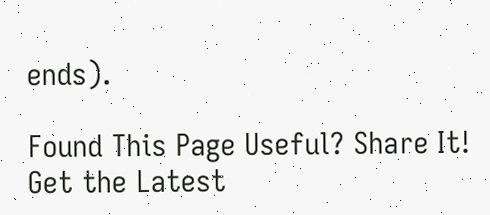ends).

Found This Page Useful? Share It!
Get the Latest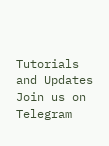Tutorials and Updates
Join us on Telegram